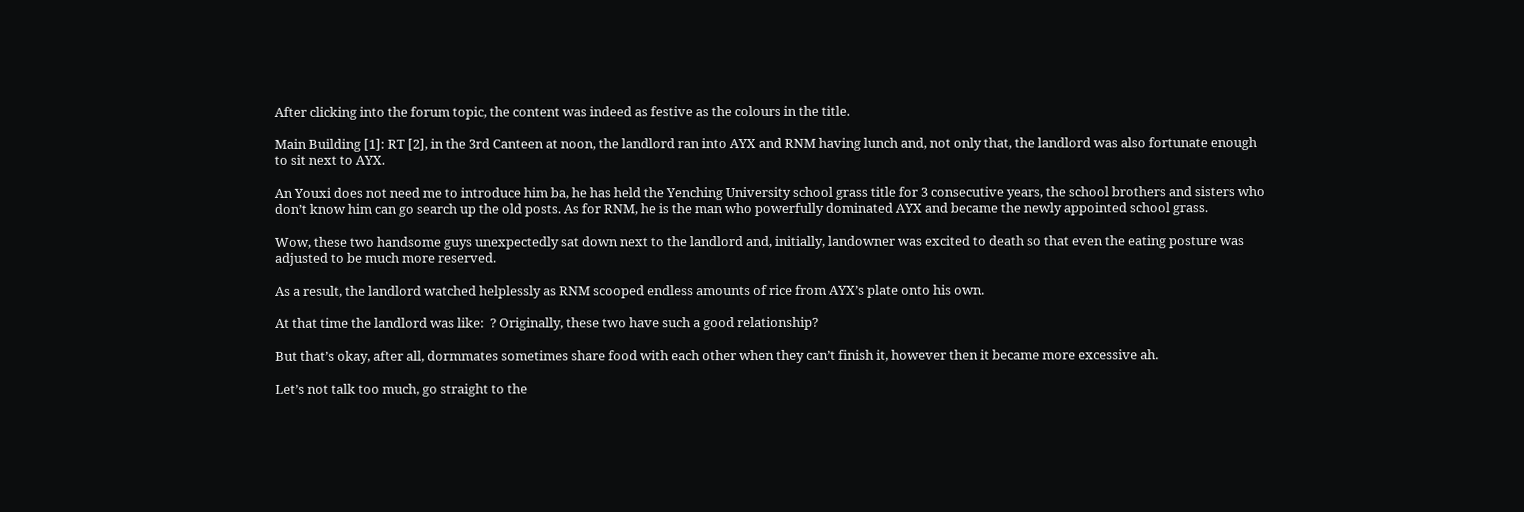After clicking into the forum topic, the content was indeed as festive as the colours in the title.

Main Building [1]: RT [2], in the 3rd Canteen at noon, the landlord ran into AYX and RNM having lunch and, not only that, the landlord was also fortunate enough to sit next to AYX.

An Youxi does not need me to introduce him ba, he has held the Yenching University school grass title for 3 consecutive years, the school brothers and sisters who don’t know him can go search up the old posts. As for RNM, he is the man who powerfully dominated AYX and became the newly appointed school grass.

Wow, these two handsome guys unexpectedly sat down next to the landlord and, initially, landowner was excited to death so that even the eating posture was adjusted to be much more reserved.

As a result, the landlord watched helplessly as RNM scooped endless amounts of rice from AYX’s plate onto his own.

At that time the landlord was like:  ? Originally, these two have such a good relationship?

But that’s okay, after all, dormmates sometimes share food with each other when they can’t finish it, however then it became more excessive ah.

Let’s not talk too much, go straight to the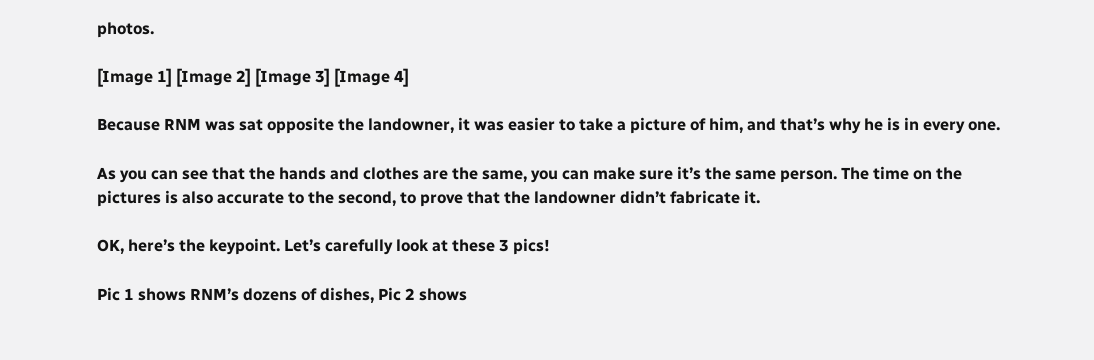photos.

[Image 1] [Image 2] [Image 3] [Image 4]

Because RNM was sat opposite the landowner, it was easier to take a picture of him, and that’s why he is in every one.

As you can see that the hands and clothes are the same, you can make sure it’s the same person. The time on the pictures is also accurate to the second, to prove that the landowner didn’t fabricate it.

OK, here’s the keypoint. Let’s carefully look at these 3 pics!

Pic 1 shows RNM’s dozens of dishes, Pic 2 shows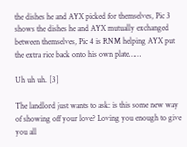the dishes he and AYX picked for themselves, Pic 3 shows the dishes he and AYX mutually exchanged between themselves, Pic 4 is RNM helping AYX put the extra rice back onto his own plate……

Uh uh uh. [3]

The landlord just wants to ask: is this some new way of showing off your love? Loving you enough to give you all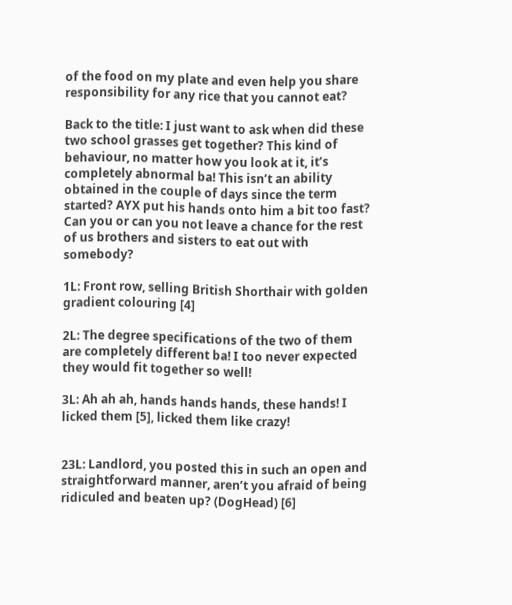of the food on my plate and even help you share responsibility for any rice that you cannot eat?

Back to the title: I just want to ask when did these two school grasses get together? This kind of behaviour, no matter how you look at it, it’s completely abnormal ba! This isn’t an ability obtained in the couple of days since the term started? AYX put his hands onto him a bit too fast? Can you or can you not leave a chance for the rest of us brothers and sisters to eat out with somebody?

1L: Front row, selling British Shorthair with golden gradient colouring [4]

2L: The degree specifications of the two of them are completely different ba! I too never expected they would fit together so well!

3L: Ah ah ah, hands hands hands, these hands! I licked them [5], licked them like crazy!


23L: Landlord, you posted this in such an open and straightforward manner, aren’t you afraid of being ridiculed and beaten up? (DogHead) [6]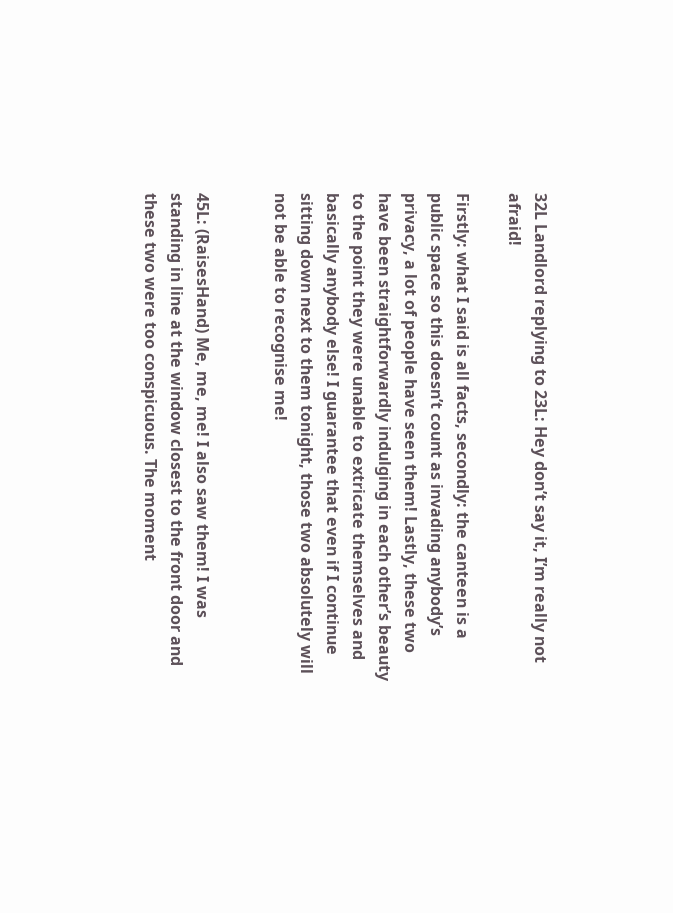32L Landlord replying to 23L: Hey don’t say it, I’m really not afraid!

Firstly: what I said is all facts, secondly: the canteen is a public space so this doesn’t count as invading anybody’s privacy, a lot of people have seen them! Lastly, these two have been straightforwardly indulging in each other’s beauty to the point they were unable to extricate themselves and basically anybody else! I guarantee that even if I continue sitting down next to them tonight, those two absolutely will not be able to recognise me!


45L: (RaisesHand) Me, me, me! I also saw them! I was standing in line at the window closest to the front door and these two were too conspicuous. The moment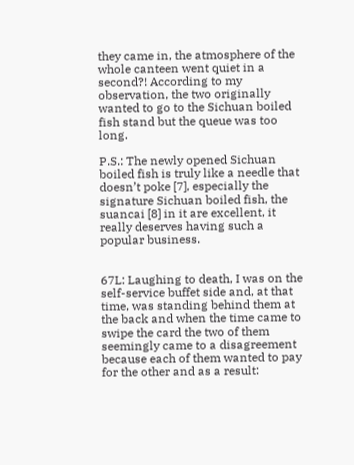they came in, the atmosphere of the whole canteen went quiet in a second?! According to my observation, the two originally wanted to go to the Sichuan boiled fish stand but the queue was too long.

P.S.: The newly opened Sichuan boiled fish is truly like a needle that doesn’t poke [7], especially the signature Sichuan boiled fish, the suancai [8] in it are excellent, it really deserves having such a popular business.


67L: Laughing to death, I was on the self-service buffet side and, at that time, was standing behind them at the back and when the time came to swipe the card the two of them seemingly came to a disagreement because each of them wanted to pay for the other and as a result: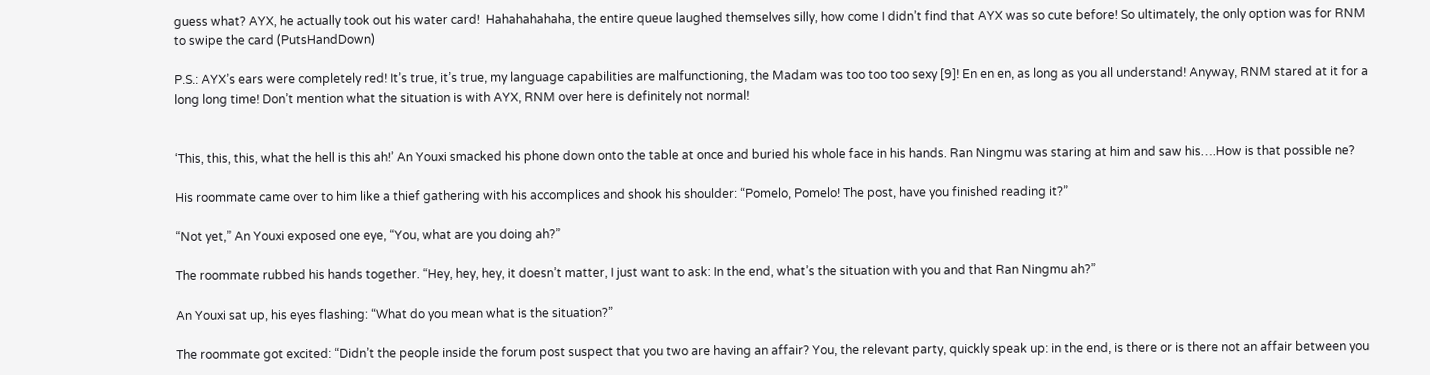guess what? AYX, he actually took out his water card!  Hahahahahaha, the entire queue laughed themselves silly, how come I didn’t find that AYX was so cute before! So ultimately, the only option was for RNM to swipe the card (PutsHandDown)

P.S.: AYX’s ears were completely red! It’s true, it’s true, my language capabilities are malfunctioning, the Madam was too too too sexy [9]! En en en, as long as you all understand! Anyway, RNM stared at it for a long long time! Don’t mention what the situation is with AYX, RNM over here is definitely not normal!


‘This, this, this, what the hell is this ah!’ An Youxi smacked his phone down onto the table at once and buried his whole face in his hands. Ran Ningmu was staring at him and saw his….How is that possible ne?

His roommate came over to him like a thief gathering with his accomplices and shook his shoulder: “Pomelo, Pomelo! The post, have you finished reading it?”

“Not yet,” An Youxi exposed one eye, “You, what are you doing ah?”

The roommate rubbed his hands together. “Hey, hey, hey, it doesn’t matter, I just want to ask: In the end, what’s the situation with you and that Ran Ningmu ah?”

An Youxi sat up, his eyes flashing: “What do you mean what is the situation?”

The roommate got excited: “Didn’t the people inside the forum post suspect that you two are having an affair? You, the relevant party, quickly speak up: in the end, is there or is there not an affair between you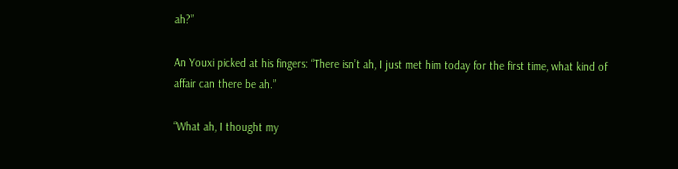ah?”

An Youxi picked at his fingers: “There isn’t ah, I just met him today for the first time, what kind of affair can there be ah.”

“What ah, I thought my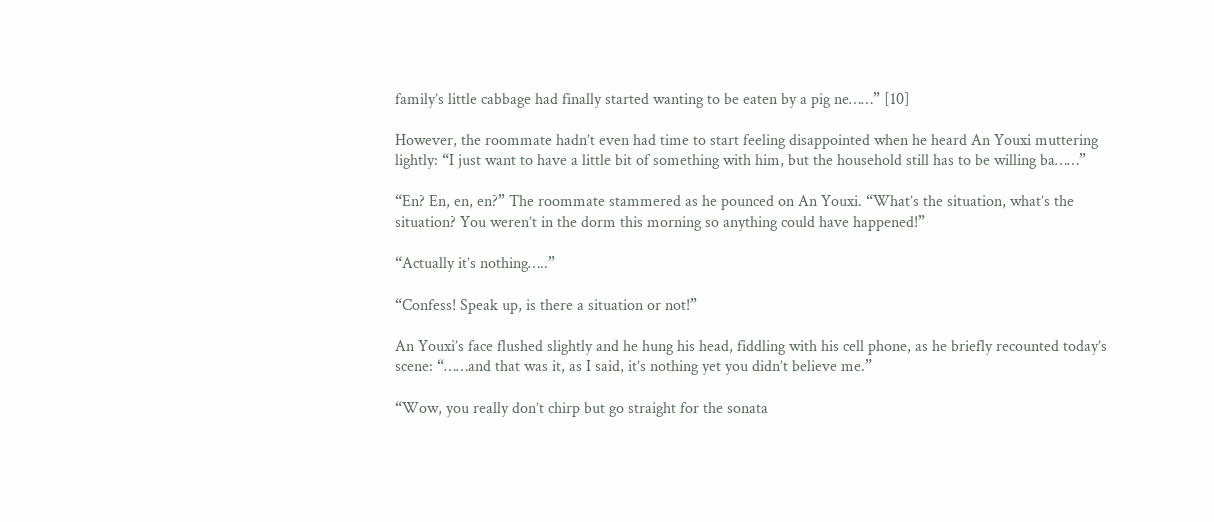family’s little cabbage had finally started wanting to be eaten by a pig ne……” [10]

However, the roommate hadn’t even had time to start feeling disappointed when he heard An Youxi muttering lightly: “I just want to have a little bit of something with him, but the household still has to be willing ba……”

“En? En, en, en?” The roommate stammered as he pounced on An Youxi. “What’s the situation, what’s the situation? You weren’t in the dorm this morning so anything could have happened!”

“Actually it’s nothing…..”

“Confess! Speak up, is there a situation or not!”

An Youxi’s face flushed slightly and he hung his head, fiddling with his cell phone, as he briefly recounted today’s scene: “……and that was it, as I said, it’s nothing yet you didn’t believe me.”

“Wow, you really don’t chirp but go straight for the sonata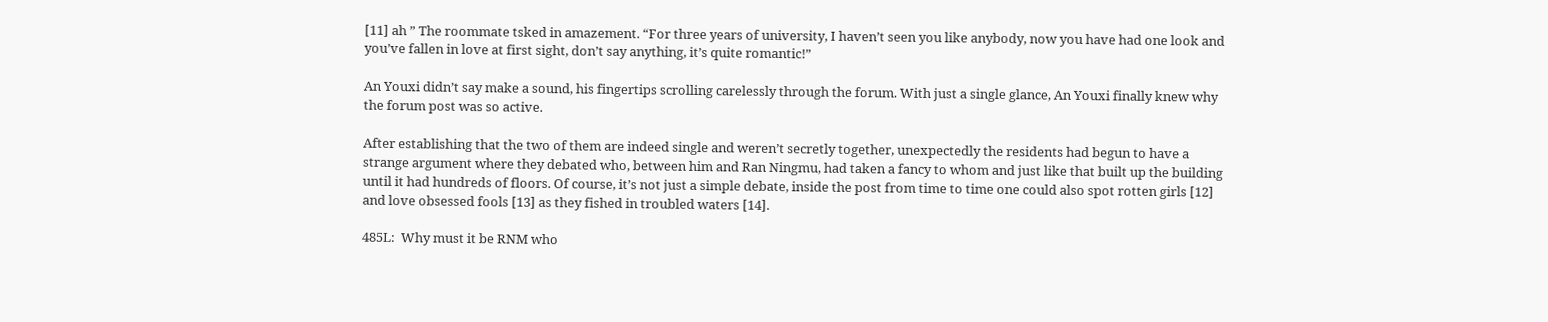[11] ah ” The roommate tsked in amazement. “For three years of university, I haven’t seen you like anybody, now you have had one look and you’ve fallen in love at first sight, don’t say anything, it’s quite romantic!”

An Youxi didn’t say make a sound, his fingertips scrolling carelessly through the forum. With just a single glance, An Youxi finally knew why the forum post was so active.

After establishing that the two of them are indeed single and weren’t secretly together, unexpectedly the residents had begun to have a strange argument where they debated who, between him and Ran Ningmu, had taken a fancy to whom and just like that built up the building until it had hundreds of floors. Of course, it’s not just a simple debate, inside the post from time to time one could also spot rotten girls [12] and love obsessed fools [13] as they fished in troubled waters [14].

485L:  Why must it be RNM who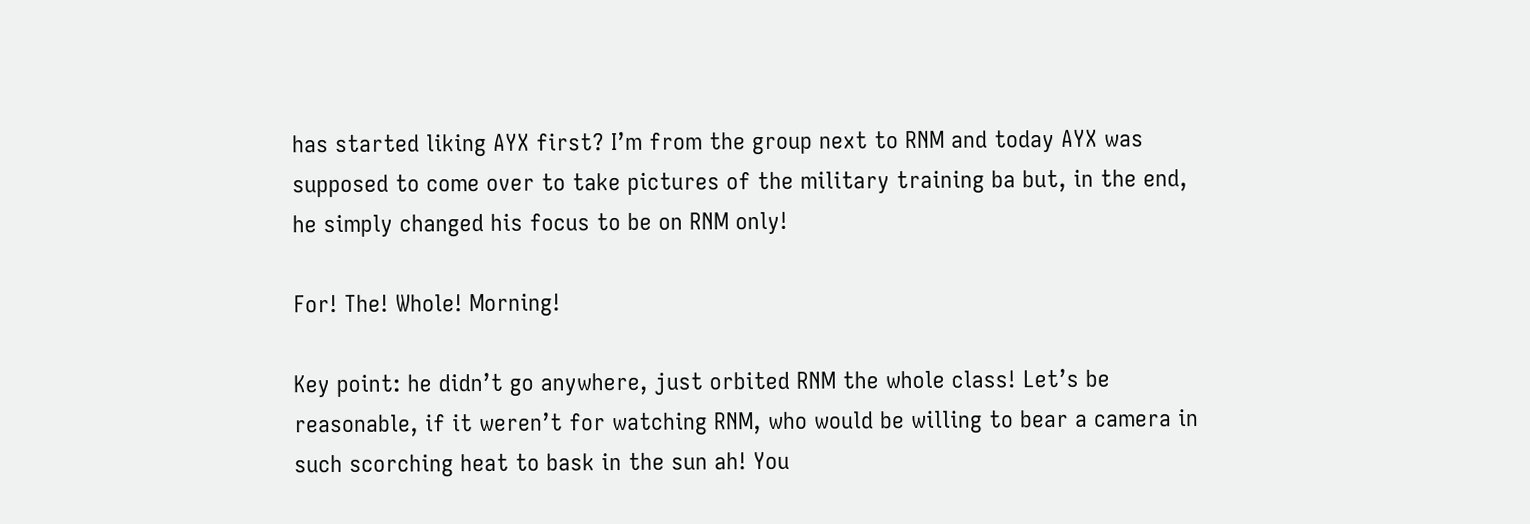has started liking AYX first? I’m from the group next to RNM and today AYX was supposed to come over to take pictures of the military training ba but, in the end, he simply changed his focus to be on RNM only!

For! The! Whole! Morning!

Key point: he didn’t go anywhere, just orbited RNM the whole class! Let’s be reasonable, if it weren’t for watching RNM, who would be willing to bear a camera in such scorching heat to bask in the sun ah! You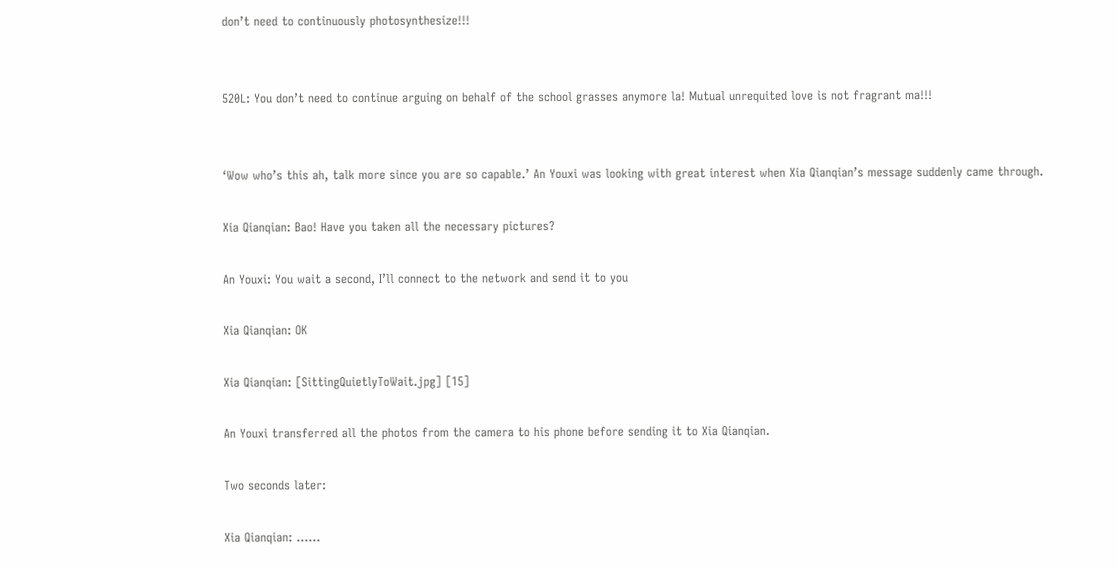don’t need to continuously photosynthesize!!!


520L: You don’t need to continue arguing on behalf of the school grasses anymore la! Mutual unrequited love is not fragrant ma!!!


‘Wow who’s this ah, talk more since you are so capable.’ An Youxi was looking with great interest when Xia Qianqian’s message suddenly came through.

Xia Qianqian: Bao! Have you taken all the necessary pictures?

An Youxi: You wait a second, I’ll connect to the network and send it to you

Xia Qianqian: OK

Xia Qianqian: [SittingQuietlyToWait.jpg] [15]

An Youxi transferred all the photos from the camera to his phone before sending it to Xia Qianqian.

Two seconds later:

Xia Qianqian: ……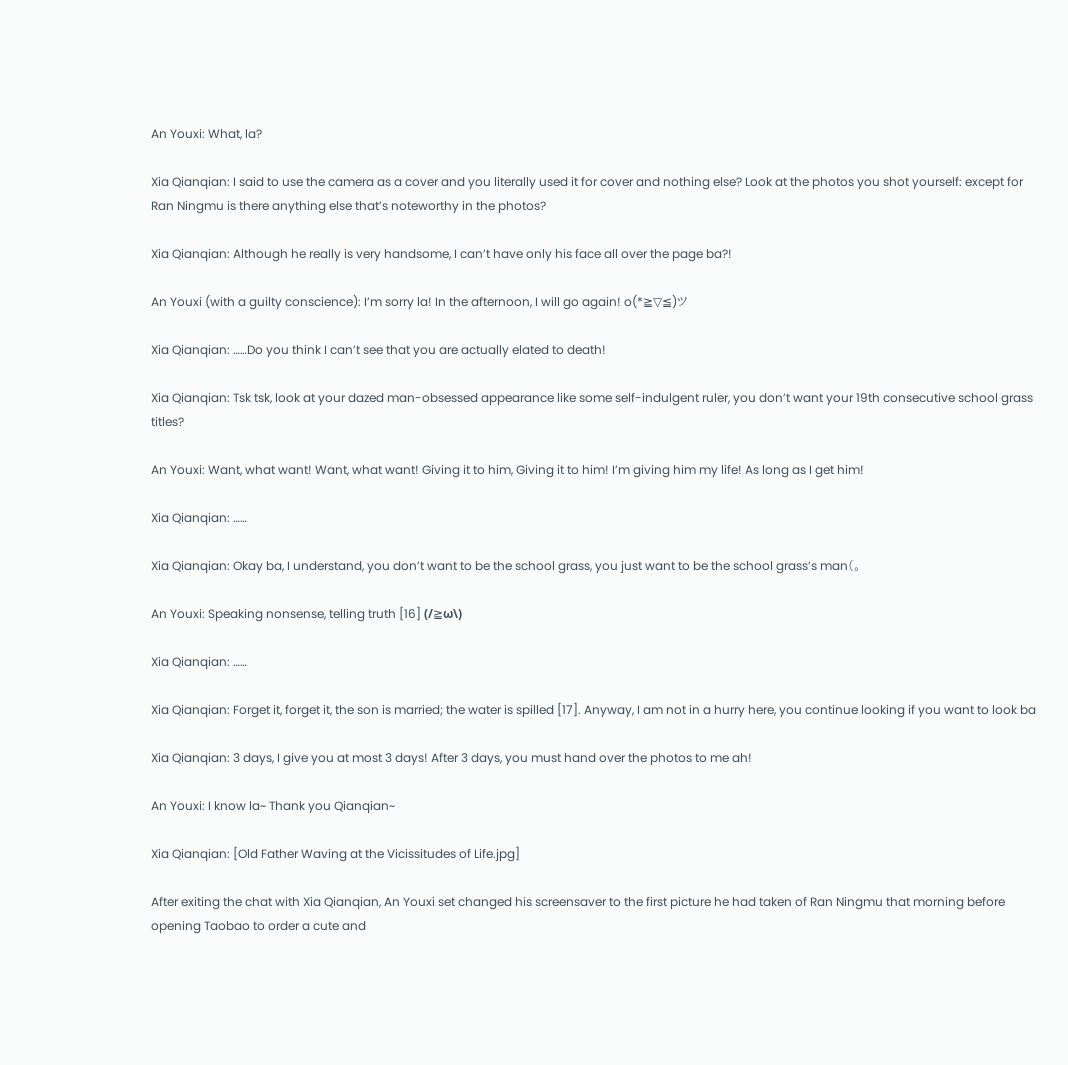An Youxi: What, la?

Xia Qianqian: I said to use the camera as a cover and you literally used it for cover and nothing else? Look at the photos you shot yourself: except for Ran Ningmu is there anything else that’s noteworthy in the photos?

Xia Qianqian: Although he really is very handsome, I can’t have only his face all over the page ba?!

An Youxi (with a guilty conscience): I’m sorry la! In the afternoon, I will go again! o(*≧▽≦)ツ

Xia Qianqian: ……Do you think I can’t see that you are actually elated to death!

Xia Qianqian: Tsk tsk, look at your dazed man-obsessed appearance like some self-indulgent ruler, you don’t want your 19th consecutive school grass titles?

An Youxi: Want, what want! Want, what want! Giving it to him, Giving it to him! I’m giving him my life! As long as I get him!

Xia Qianqian: ……

Xia Qianqian: Okay ba, I understand, you don’t want to be the school grass, you just want to be the school grass’s man(。

An Youxi: Speaking nonsense, telling truth [16] (/≧ω\)

Xia Qianqian: ……

Xia Qianqian: Forget it, forget it, the son is married; the water is spilled [17]. Anyway, I am not in a hurry here, you continue looking if you want to look ba

Xia Qianqian: 3 days, I give you at most 3 days! After 3 days, you must hand over the photos to me ah!

An Youxi: I know la~ Thank you Qianqian~

Xia Qianqian: [Old Father Waving at the Vicissitudes of Life.jpg]

After exiting the chat with Xia Qianqian, An Youxi set changed his screensaver to the first picture he had taken of Ran Ningmu that morning before opening Taobao to order a cute and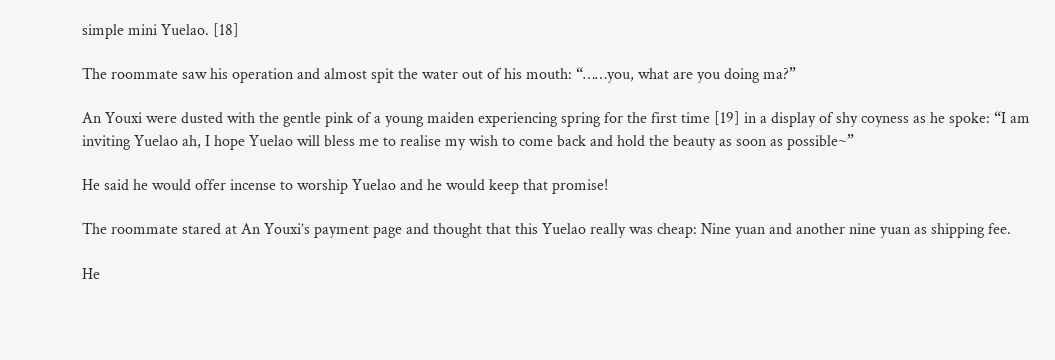simple mini Yuelao. [18]

The roommate saw his operation and almost spit the water out of his mouth: “……you, what are you doing ma?”

An Youxi were dusted with the gentle pink of a young maiden experiencing spring for the first time [19] in a display of shy coyness as he spoke: “I am inviting Yuelao ah, I hope Yuelao will bless me to realise my wish to come back and hold the beauty as soon as possible~”

He said he would offer incense to worship Yuelao and he would keep that promise!

The roommate stared at An Youxi’s payment page and thought that this Yuelao really was cheap: Nine yuan and another nine yuan as shipping fee.

He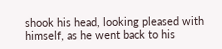shook his head, looking pleased with himself, as he went back to his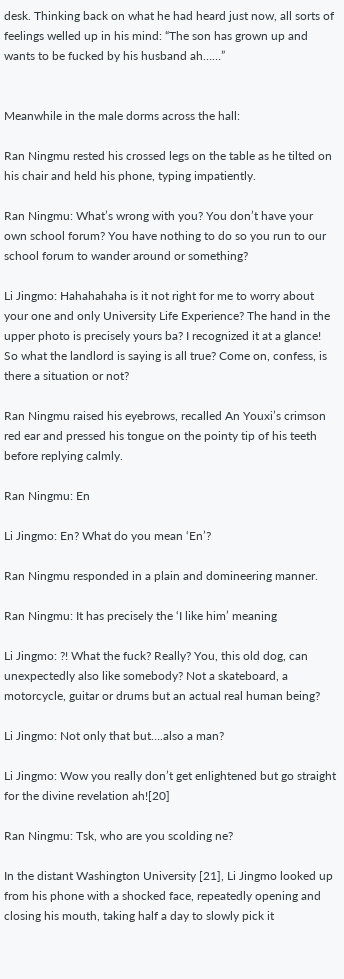desk. Thinking back on what he had heard just now, all sorts of feelings welled up in his mind: “The son has grown up and wants to be fucked by his husband ah……”


Meanwhile in the male dorms across the hall:

Ran Ningmu rested his crossed legs on the table as he tilted on his chair and held his phone, typing impatiently.

Ran Ningmu: What’s wrong with you? You don’t have your own school forum? You have nothing to do so you run to our school forum to wander around or something?

Li Jingmo: Hahahahaha is it not right for me to worry about your one and only University Life Experience? The hand in the upper photo is precisely yours ba? I recognized it at a glance! So what the landlord is saying is all true? Come on, confess, is there a situation or not?

Ran Ningmu raised his eyebrows, recalled An Youxi’s crimson red ear and pressed his tongue on the pointy tip of his teeth before replying calmly.

Ran Ningmu: En

Li Jingmo: En? What do you mean ‘En’?

Ran Ningmu responded in a plain and domineering manner.

Ran Ningmu: It has precisely the ‘I like him’ meaning

Li Jingmo: ?! What the fuck? Really? You, this old dog, can unexpectedly also like somebody? Not a skateboard, a motorcycle, guitar or drums but an actual real human being?

Li Jingmo: Not only that but….also a man?

Li Jingmo: Wow you really don’t get enlightened but go straight for the divine revelation ah![20]

Ran Ningmu: Tsk, who are you scolding ne?

In the distant Washington University [21], Li Jingmo looked up from his phone with a shocked face, repeatedly opening and closing his mouth, taking half a day to slowly pick it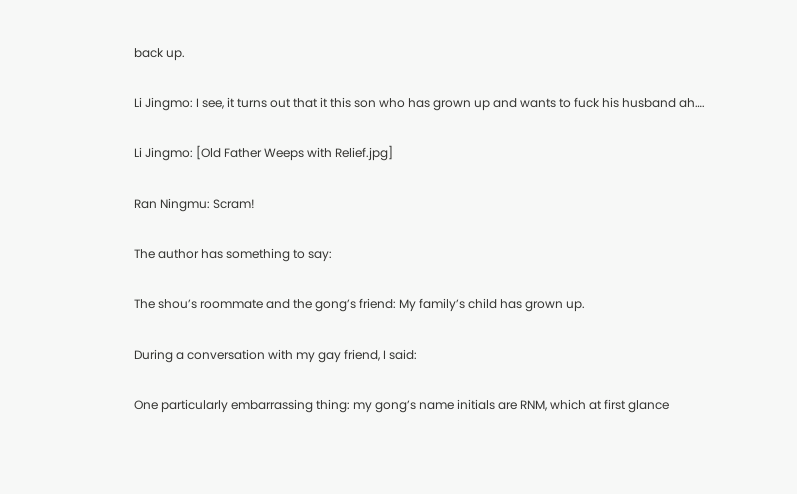back up.

Li Jingmo: I see, it turns out that it this son who has grown up and wants to fuck his husband ah….

Li Jingmo: [Old Father Weeps with Relief.jpg]

Ran Ningmu: Scram!

The author has something to say:

The shou’s roommate and the gong’s friend: My family’s child has grown up.

During a conversation with my gay friend, I said:

One particularly embarrassing thing: my gong’s name initials are RNM, which at first glance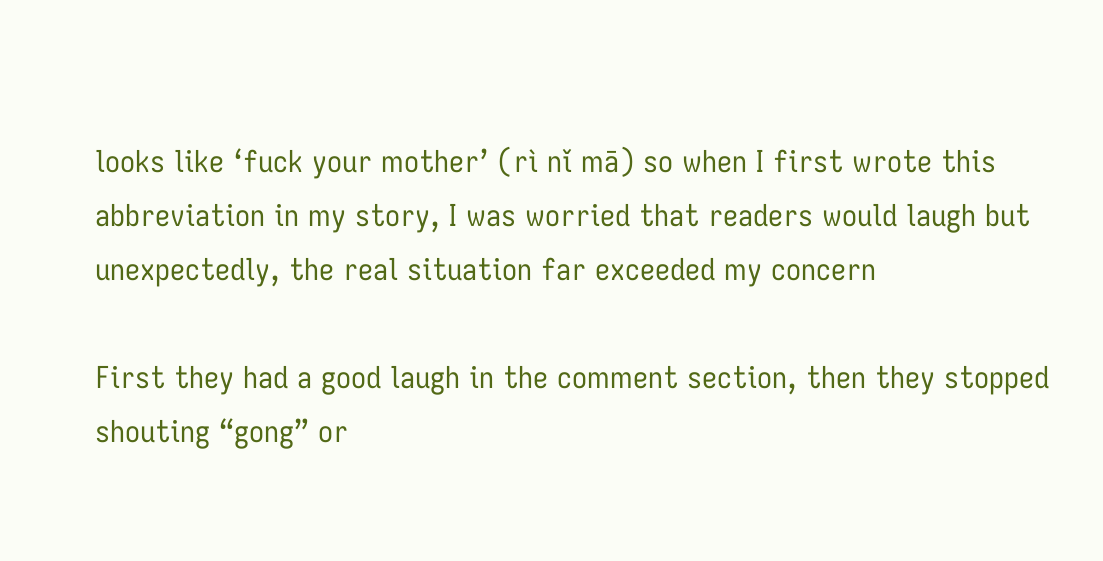looks like ‘fuck your mother’ (rì nǐ mā) so when I first wrote this abbreviation in my story, I was worried that readers would laugh but unexpectedly, the real situation far exceeded my concern

First they had a good laugh in the comment section, then they stopped shouting “gong” or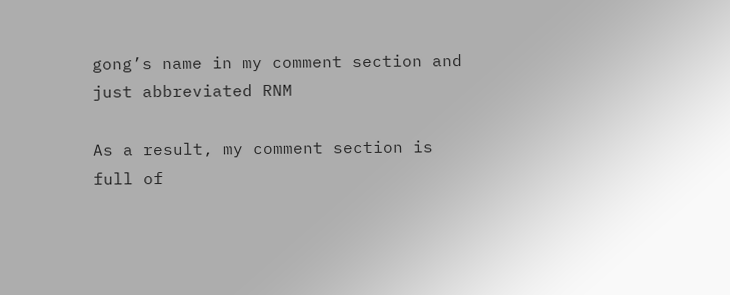gong’s name in my comment section and just abbreviated RNM

As a result, my comment section is full of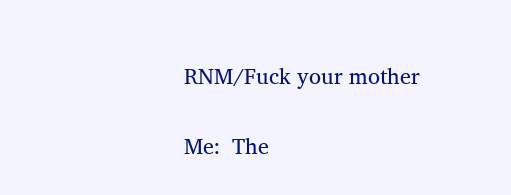RNM/Fuck your mother

Me:  The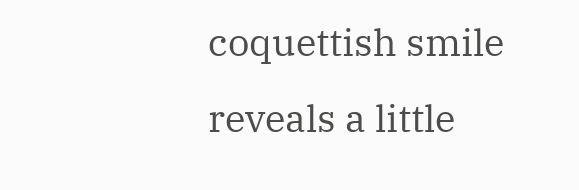coquettish smile reveals a little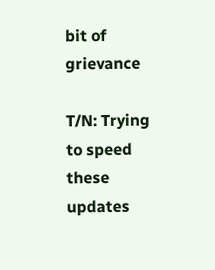bit of grievance

T/N: Trying to speed these updates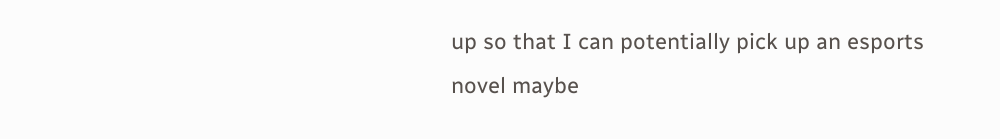up so that I can potentially pick up an esports novel maybe